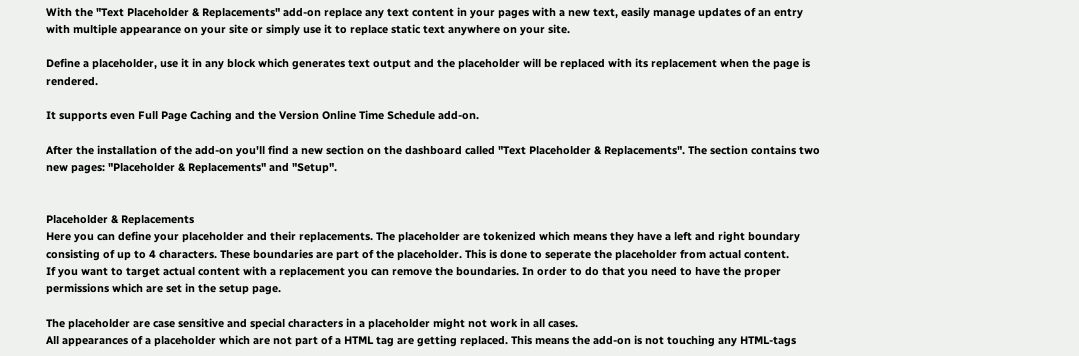With the "Text Placeholder & Replacements" add-on replace any text content in your pages with a new text, easily manage updates of an entry with multiple appearance on your site or simply use it to replace static text anywhere on your site.

Define a placeholder, use it in any block which generates text output and the placeholder will be replaced with its replacement when the page is rendered.

It supports even Full Page Caching and the Version Online Time Schedule add-on.

After the installation of the add-on you'll find a new section on the dashboard called "Text Placeholder & Replacements". The section contains two new pages: "Placeholder & Replacements" and "Setup".


Placeholder & Replacements
Here you can define your placeholder and their replacements. The placeholder are tokenized which means they have a left and right boundary consisting of up to 4 characters. These boundaries are part of the placeholder. This is done to seperate the placeholder from actual content.
If you want to target actual content with a replacement you can remove the boundaries. In order to do that you need to have the proper permissions which are set in the setup page.

The placeholder are case sensitive and special characters in a placeholder might not work in all cases.
All appearances of a placeholder which are not part of a HTML tag are getting replaced. This means the add-on is not touching any HTML-tags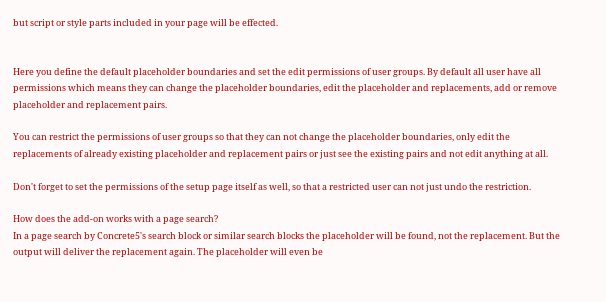but script or style parts included in your page will be effected.


Here you define the default placeholder boundaries and set the edit permissions of user groups. By default all user have all permissions which means they can change the placeholder boundaries, edit the placeholder and replacements, add or remove placeholder and replacement pairs.

You can restrict the permissions of user groups so that they can not change the placeholder boundaries, only edit the replacements of already existing placeholder and replacement pairs or just see the existing pairs and not edit anything at all.

Don't forget to set the permissions of the setup page itself as well, so that a restricted user can not just undo the restriction.

How does the add-on works with a page search?
In a page search by Concrete5's search block or similar search blocks the placeholder will be found, not the replacement. But the output will deliver the replacement again. The placeholder will even be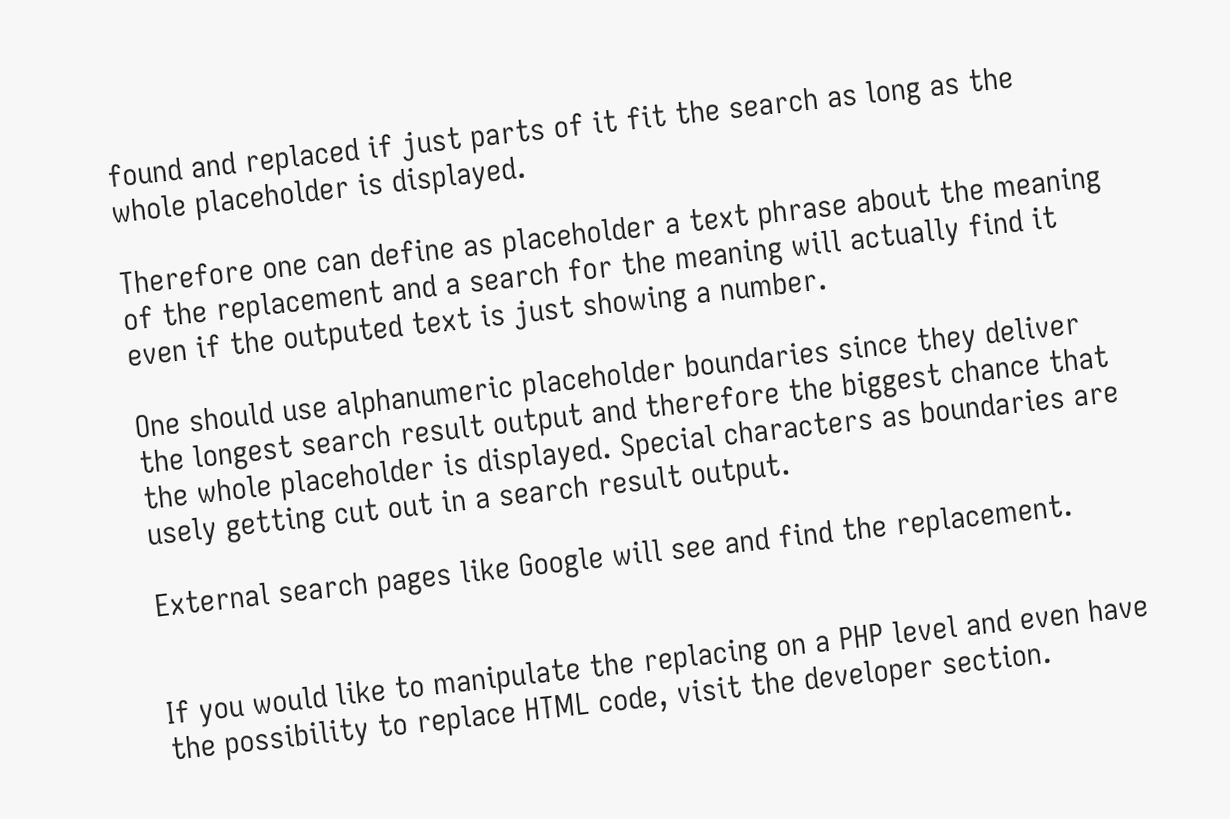found and replaced if just parts of it fit the search as long as the whole placeholder is displayed.

Therefore one can define as placeholder a text phrase about the meaning of the replacement and a search for the meaning will actually find it even if the outputed text is just showing a number.

One should use alphanumeric placeholder boundaries since they deliver the longest search result output and therefore the biggest chance that the whole placeholder is displayed. Special characters as boundaries are usely getting cut out in a search result output.

External search pages like Google will see and find the replacement.


If you would like to manipulate the replacing on a PHP level and even have the possibility to replace HTML code, visit the developer section.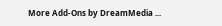More Add-Ons by DreamMedia ...